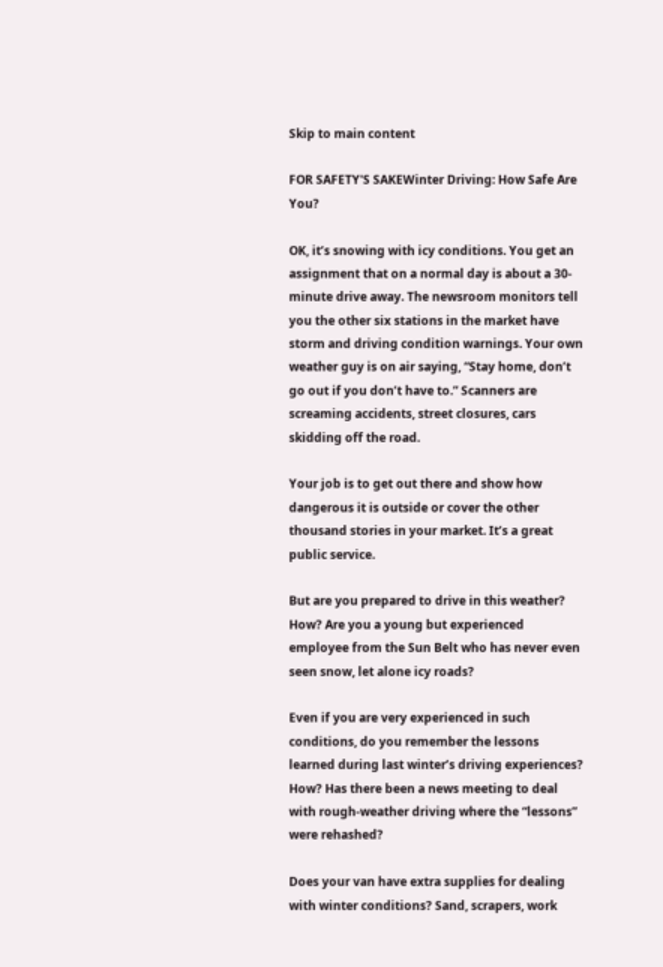Skip to main content

FOR SAFETY'S SAKEWinter Driving: How Safe Are You?

OK, it’s snowing with icy conditions. You get an assignment that on a normal day is about a 30-minute drive away. The newsroom monitors tell you the other six stations in the market have storm and driving condition warnings. Your own weather guy is on air saying, “Stay home, don’t go out if you don’t have to.” Scanners are screaming accidents, street closures, cars skidding off the road.

Your job is to get out there and show how dangerous it is outside or cover the other thousand stories in your market. It’s a great public service.

But are you prepared to drive in this weather? How? Are you a young but experienced employee from the Sun Belt who has never even seen snow, let alone icy roads?

Even if you are very experienced in such conditions, do you remember the lessons learned during last winter’s driving experiences? How? Has there been a news meeting to deal with rough-weather driving where the “lessons” were rehashed?

Does your van have extra supplies for dealing with winter conditions? Sand, scrapers, work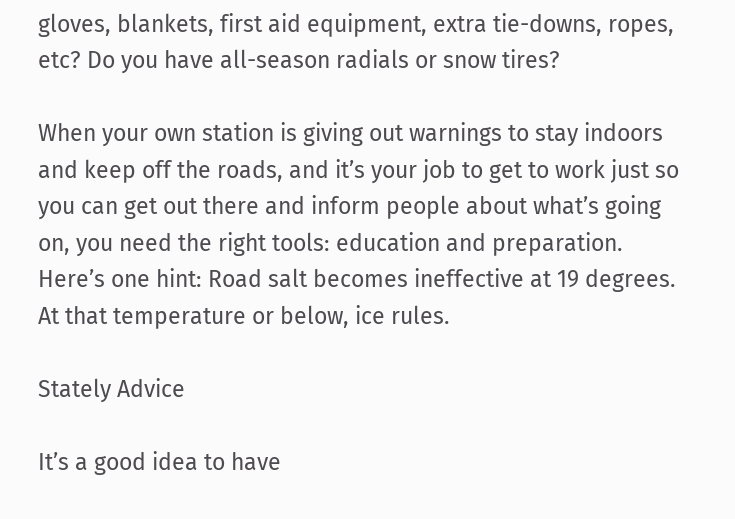gloves, blankets, first aid equipment, extra tie-downs, ropes, etc? Do you have all-season radials or snow tires?

When your own station is giving out warnings to stay indoors and keep off the roads, and it’s your job to get to work just so you can get out there and inform people about what’s going on, you need the right tools: education and preparation. Here’s one hint: Road salt becomes ineffective at 19 degrees. At that temperature or below, ice rules.

Stately Advice

It’s a good idea to have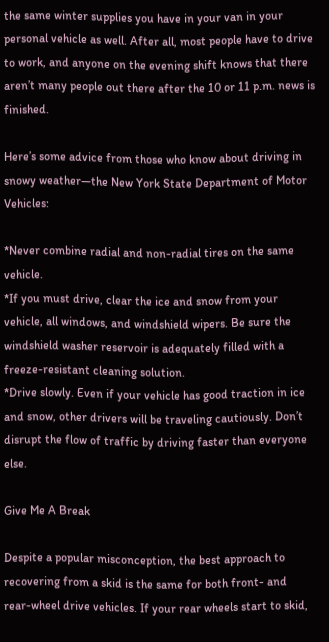the same winter supplies you have in your van in your personal vehicle as well. After all, most people have to drive to work, and anyone on the evening shift knows that there aren’t many people out there after the 10 or 11 p.m. news is finished.

Here’s some advice from those who know about driving in snowy weather—the New York State Department of Motor Vehicles:

*Never combine radial and non-radial tires on the same vehicle.
*If you must drive, clear the ice and snow from your vehicle, all windows, and windshield wipers. Be sure the windshield washer reservoir is adequately filled with a freeze-resistant cleaning solution.
*Drive slowly. Even if your vehicle has good traction in ice and snow, other drivers will be traveling cautiously. Don’t disrupt the flow of traffic by driving faster than everyone else.

Give Me A Break

Despite a popular misconception, the best approach to recovering from a skid is the same for both front- and rear-wheel drive vehicles. If your rear wheels start to skid,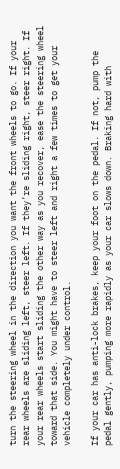turn the steering wheel in the direction you want the front wheels to go. If your rear wheels are sliding left, steer left. If they’re sliding right, steer right. If your rear wheels start sliding the other way as you recover, ease the steering wheel toward that side. You might have to steer left and right a few times to get your vehicle completely under control.

If your car has anti-lock brakes, keep your foot on the pedal. If not, pump the pedal gently, pumping more rapidly as your car slows down. Braking hard with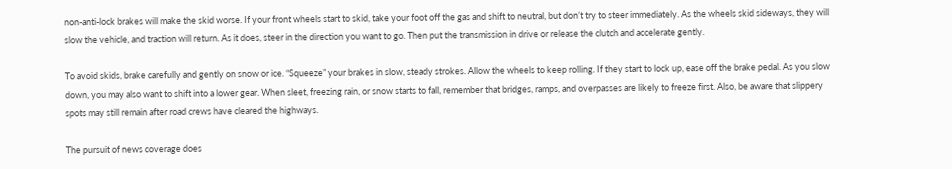non-anti-lock brakes will make the skid worse. If your front wheels start to skid, take your foot off the gas and shift to neutral, but don’t try to steer immediately. As the wheels skid sideways, they will slow the vehicle, and traction will return. As it does, steer in the direction you want to go. Then put the transmission in drive or release the clutch and accelerate gently.

To avoid skids, brake carefully and gently on snow or ice. “Squeeze” your brakes in slow, steady strokes. Allow the wheels to keep rolling. If they start to lock up, ease off the brake pedal. As you slow down, you may also want to shift into a lower gear. When sleet, freezing rain, or snow starts to fall, remember that bridges, ramps, and overpasses are likely to freeze first. Also, be aware that slippery spots may still remain after road crews have cleared the highways.

The pursuit of news coverage does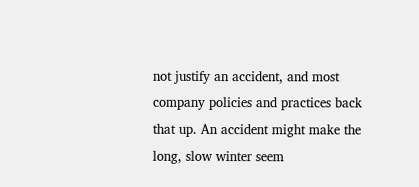not justify an accident, and most company policies and practices back that up. An accident might make the long, slow winter seem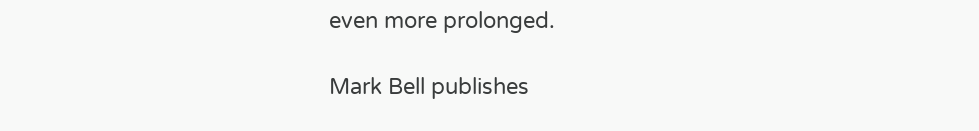even more prolonged.

Mark Bell publishes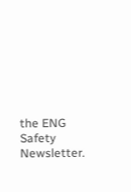the ENG Safety Newsletter.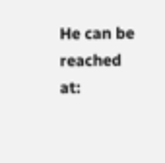He can be reached at: